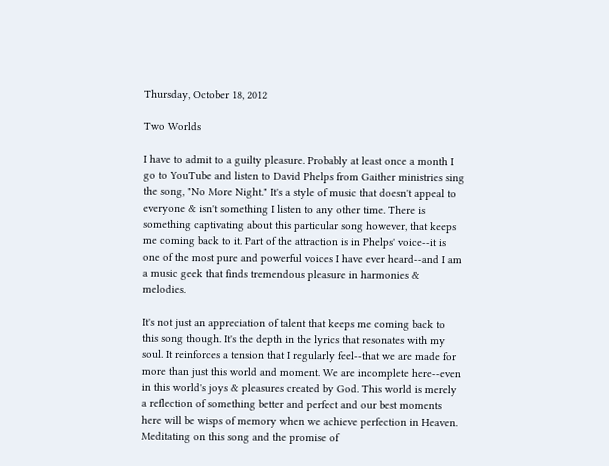Thursday, October 18, 2012

Two Worlds

I have to admit to a guilty pleasure. Probably at least once a month I go to YouTube and listen to David Phelps from Gaither ministries sing the song, "No More Night." It's a style of music that doesn't appeal to everyone & isn't something I listen to any other time. There is something captivating about this particular song however, that keeps me coming back to it. Part of the attraction is in Phelps' voice--it is one of the most pure and powerful voices I have ever heard--and I am a music geek that finds tremendous pleasure in harmonies & melodies.

It's not just an appreciation of talent that keeps me coming back to this song though. It's the depth in the lyrics that resonates with my soul. It reinforces a tension that I regularly feel--that we are made for more than just this world and moment. We are incomplete here--even in this world's joys & pleasures created by God. This world is merely a reflection of something better and perfect and our best moments here will be wisps of memory when we achieve perfection in Heaven. Meditating on this song and the promise of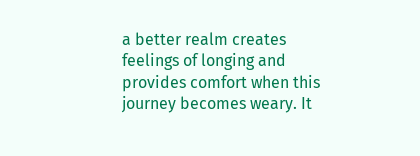a better realm creates feelings of longing and provides comfort when this journey becomes weary. It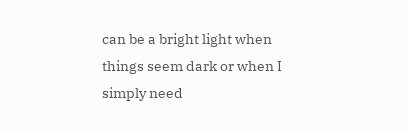can be a bright light when things seem dark or when I simply need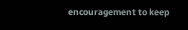encouragement to keep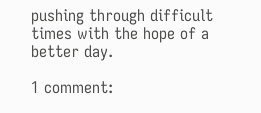pushing through difficult times with the hope of a better day.

1 comment: